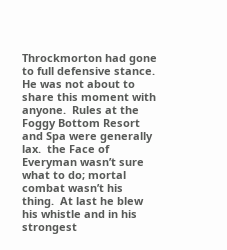Throckmorton had gone to full defensive stance.  He was not about to share this moment with anyone.  Rules at the Foggy Bottom Resort and Spa were generally lax.  the Face of Everyman wasn’t sure what to do; mortal combat wasn’t his thing.  At last he blew his whistle and in his strongest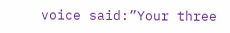voice said:”Your three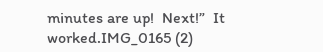minutes are up!  Next!”  It worked.IMG_0165 (2)